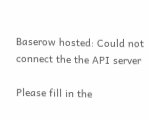Baserow hosted: Could not connect the the API server

Please fill in the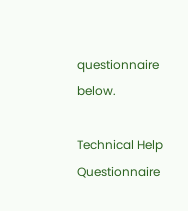questionnaire below.

Technical Help Questionnaire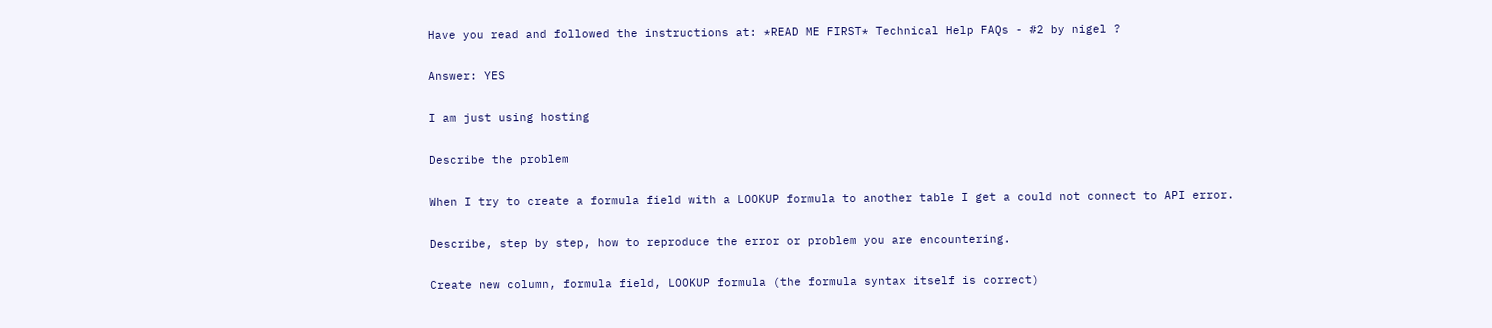Have you read and followed the instructions at: *READ ME FIRST* Technical Help FAQs - #2 by nigel ?

Answer: YES

I am just using hosting

Describe the problem

When I try to create a formula field with a LOOKUP formula to another table I get a could not connect to API error.

Describe, step by step, how to reproduce the error or problem you are encountering.

Create new column, formula field, LOOKUP formula (the formula syntax itself is correct)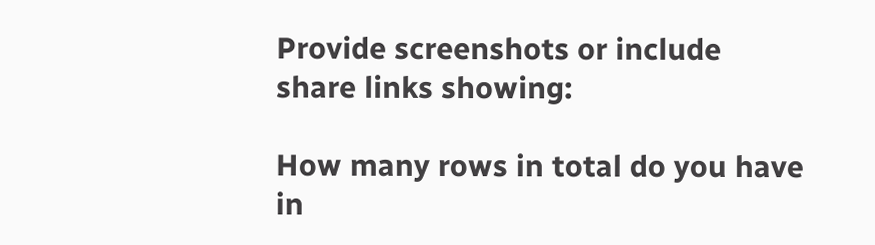Provide screenshots or include share links showing:

How many rows in total do you have in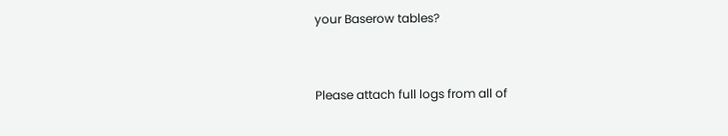your Baserow tables?


Please attach full logs from all of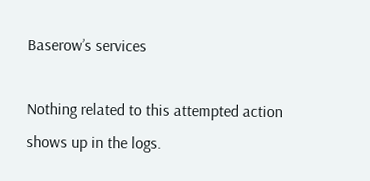Baserow’s services

Nothing related to this attempted action shows up in the logs.